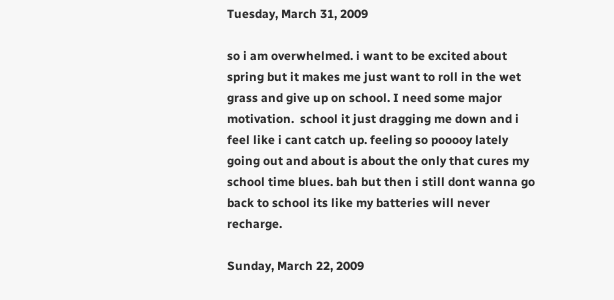Tuesday, March 31, 2009

so i am overwhelmed. i want to be excited about spring but it makes me just want to roll in the wet grass and give up on school. I need some major motivation.  school it just dragging me down and i feel like i cant catch up. feeling so pooooy lately going out and about is about the only that cures my school time blues. bah but then i still dont wanna go back to school its like my batteries will never recharge.

Sunday, March 22, 2009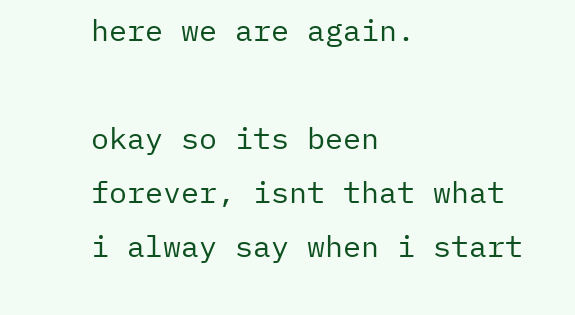here we are again.

okay so its been forever, isnt that what i alway say when i start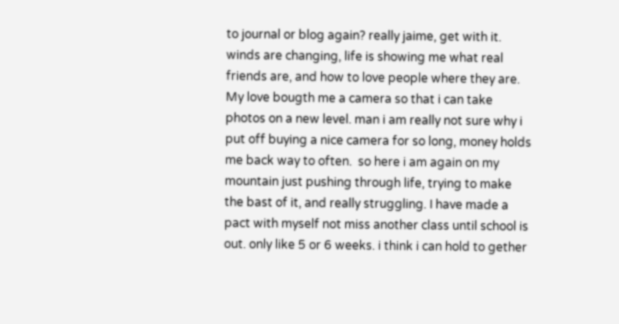to journal or blog again? really jaime, get with it. winds are changing, life is showing me what real friends are, and how to love people where they are. My love bougth me a camera so that i can take photos on a new level. man i am really not sure why i put off buying a nice camera for so long, money holds me back way to often.  so here i am again on my mountain just pushing through life, trying to make the bast of it, and really struggling. I have made a pact with myself not miss another class until school is out. only like 5 or 6 weeks. i think i can hold to gether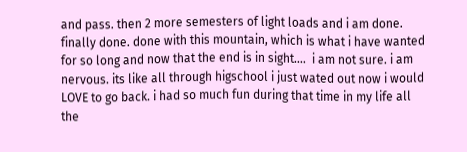and pass. then 2 more semesters of light loads and i am done. finally done. done with this mountain, which is what i have wanted for so long and now that the end is in sight....  i am not sure. i am nervous. its like all through higschool i just wated out now i would LOVE to go back. i had so much fun during that time in my life all the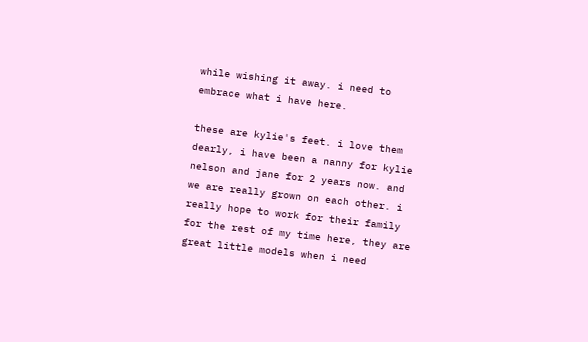while wishing it away. i need to embrace what i have here.

these are kylie's feet. i love them dearly, i have been a nanny for kylie nelson and jane for 2 years now. and we are really grown on each other. i really hope to work for their family for the rest of my time here, they are great little models when i need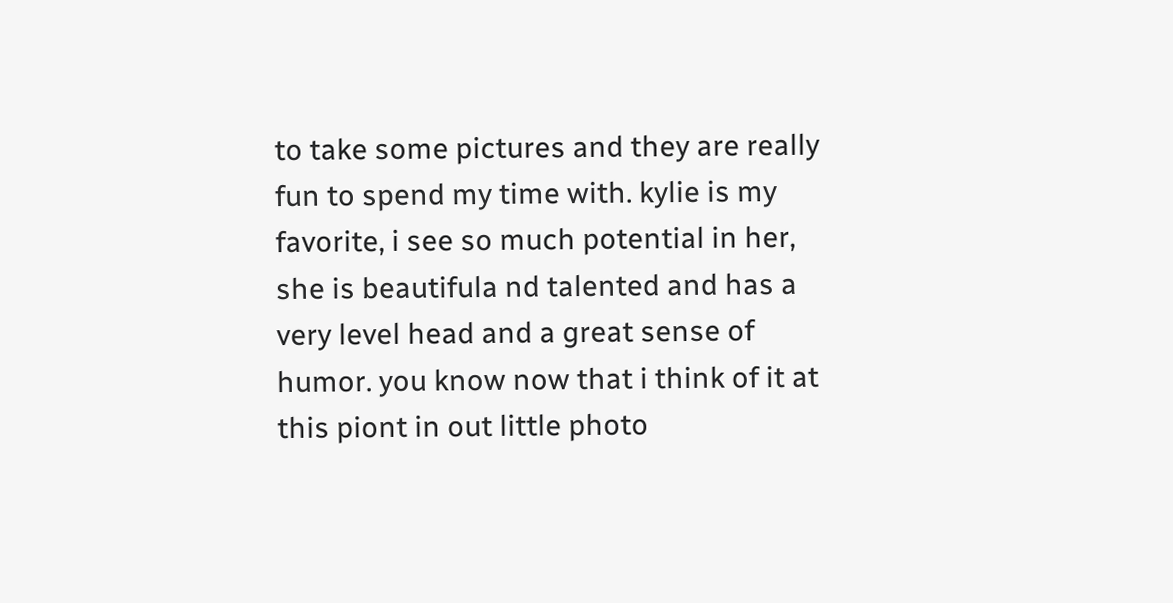to take some pictures and they are really fun to spend my time with. kylie is my favorite, i see so much potential in her, she is beautifula nd talented and has a very level head and a great sense of humor. you know now that i think of it at this piont in out little photo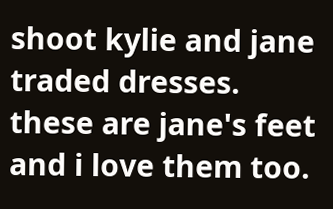shoot kylie and jane traded dresses. these are jane's feet and i love them too.